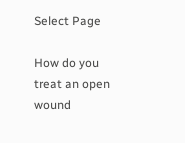Select Page

How do you treat an open wound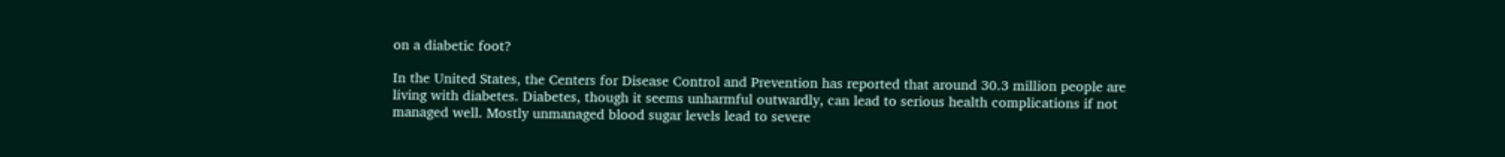on a diabetic foot?

In the United States, the Centers for Disease Control and Prevention has reported that around 30.3 million people are living with diabetes. Diabetes, though it seems unharmful outwardly, can lead to serious health complications if not managed well. Mostly unmanaged blood sugar levels lead to severe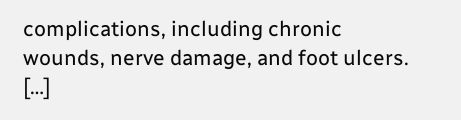complications, including chronic wounds, nerve damage, and foot ulcers. […]